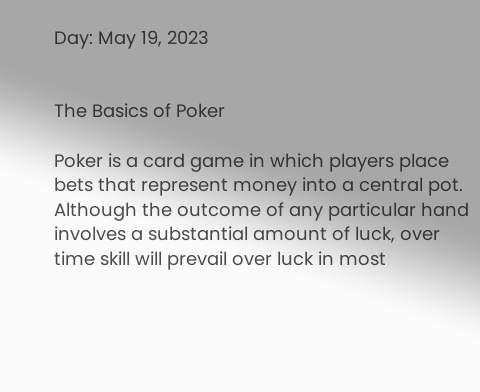Day: May 19, 2023


The Basics of Poker

Poker is a card game in which players place bets that represent money into a central pot. Although the outcome of any particular hand involves a substantial amount of luck, over time skill will prevail over luck in most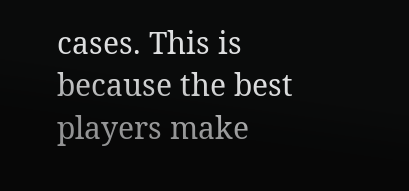cases. This is because the best players make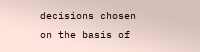decisions chosen on the basis of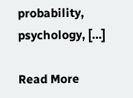probability, psychology, […]

Read More